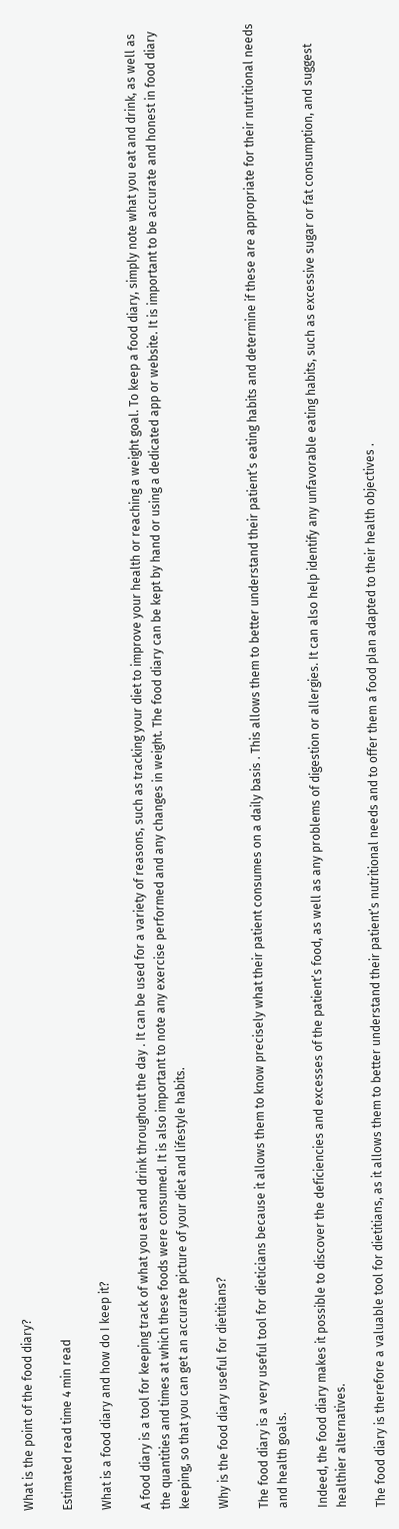What is the point of the food diary?

Estimated read time 4 min read

What is a food diary and how do I keep it?

A food diary is a tool for keeping track of what you eat and drink throughout the day . It can be used for a variety of reasons, such as tracking your diet to improve your health or reaching a weight goal. To keep a food diary, simply note what you eat and drink, as well as the quantities and times at which these foods were consumed. It is also important to note any exercise performed and any changes in weight. The food diary can be kept by hand or using a dedicated app or website. It is important to be accurate and honest in food diary keeping, so that you can get an accurate picture of your diet and lifestyle habits.

Why is the food diary useful for dietitians?

The food diary is a very useful tool for dieticians because it allows them to know precisely what their patient consumes on a daily basis . This allows them to better understand their patient’s eating habits and determine if these are appropriate for their nutritional needs and health goals.

Indeed, the food diary makes it possible to discover the deficiencies and excesses of the patient’s food, as well as any problems of digestion or allergies. It can also help identify any unfavorable eating habits, such as excessive sugar or fat consumption, and suggest healthier alternatives.

The food diary is therefore a valuable tool for dietitians, as it allows them to better understand their patient’s nutritional needs and to offer them a food plan adapted to their health objectives .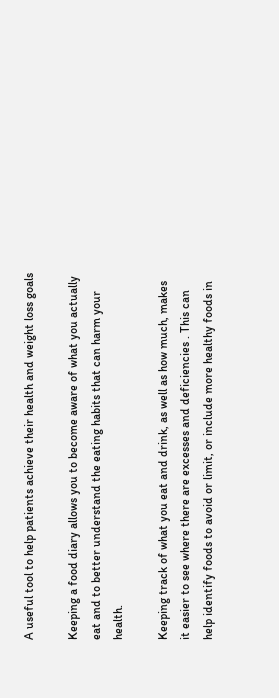A useful tool to help patients achieve their health and weight loss goals

Keeping a food diary allows you to become aware of what you actually eat and to better understand the eating habits that can harm your health.

Keeping track of what you eat and drink, as well as how much, makes it easier to see where there are excesses and deficiencies . This can help identify foods to avoid or limit, or include more healthy foods in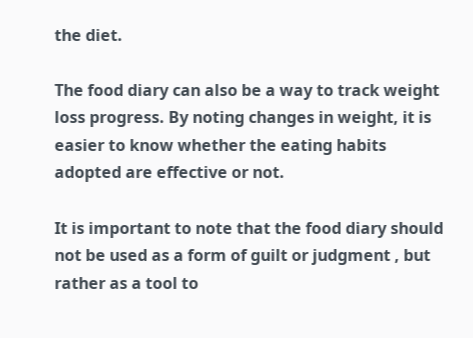the diet.

The food diary can also be a way to track weight loss progress. By noting changes in weight, it is easier to know whether the eating habits adopted are effective or not.

It is important to note that the food diary should not be used as a form of guilt or judgment , but rather as a tool to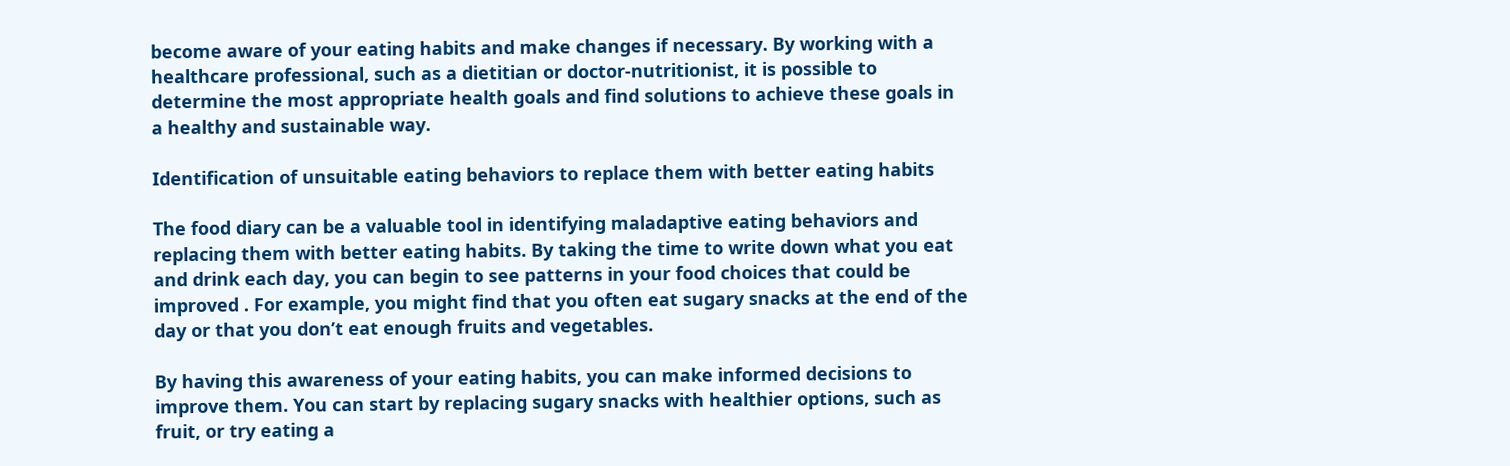become aware of your eating habits and make changes if necessary. By working with a healthcare professional, such as a dietitian or doctor-nutritionist, it is possible to determine the most appropriate health goals and find solutions to achieve these goals in a healthy and sustainable way.

Identification of unsuitable eating behaviors to replace them with better eating habits

The food diary can be a valuable tool in identifying maladaptive eating behaviors and replacing them with better eating habits. By taking the time to write down what you eat and drink each day, you can begin to see patterns in your food choices that could be improved . For example, you might find that you often eat sugary snacks at the end of the day or that you don’t eat enough fruits and vegetables.

By having this awareness of your eating habits, you can make informed decisions to improve them. You can start by replacing sugary snacks with healthier options, such as fruit, or try eating a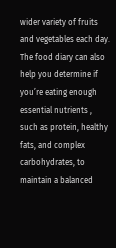wider variety of fruits and vegetables each day. The food diary can also help you determine if you’re eating enough essential nutrients , such as protein, healthy fats, and complex carbohydrates, to maintain a balanced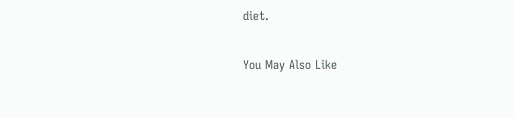diet.

You May Also Like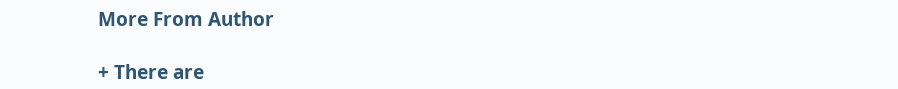More From Author

+ There are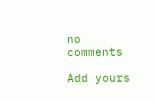no comments

Add yours